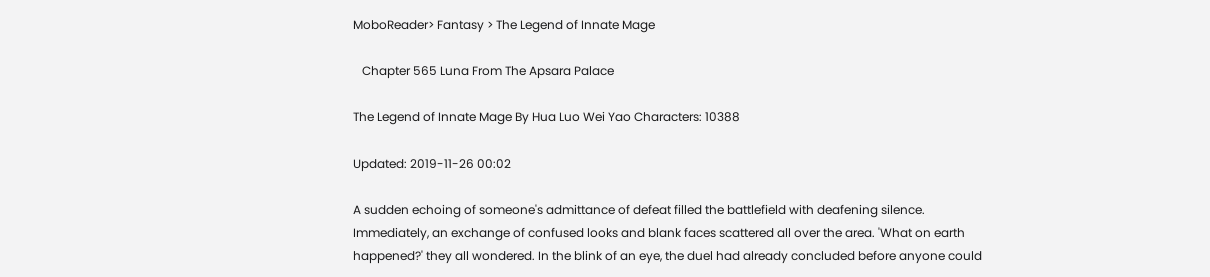MoboReader> Fantasy > The Legend of Innate Mage

   Chapter 565 Luna From The Apsara Palace

The Legend of Innate Mage By Hua Luo Wei Yao Characters: 10388

Updated: 2019-11-26 00:02

A sudden echoing of someone's admittance of defeat filled the battlefield with deafening silence. Immediately, an exchange of confused looks and blank faces scattered all over the area. 'What on earth happened?' they all wondered. In the blink of an eye, the duel had already concluded before anyone could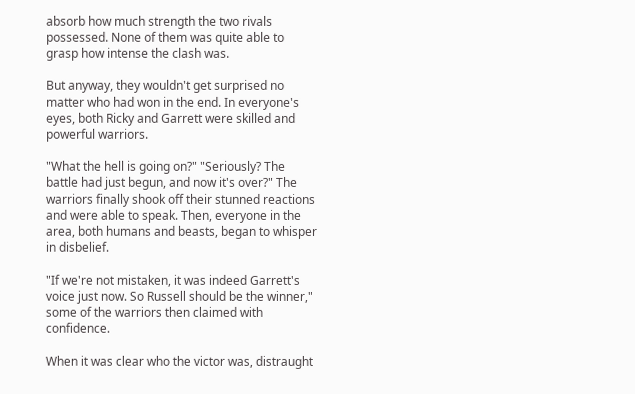absorb how much strength the two rivals possessed. None of them was quite able to grasp how intense the clash was.

But anyway, they wouldn't get surprised no matter who had won in the end. In everyone's eyes, both Ricky and Garrett were skilled and powerful warriors.

"What the hell is going on?" "Seriously? The battle had just begun, and now it's over?" The warriors finally shook off their stunned reactions and were able to speak. Then, everyone in the area, both humans and beasts, began to whisper in disbelief.

"If we're not mistaken, it was indeed Garrett's voice just now. So Russell should be the winner," some of the warriors then claimed with confidence.

When it was clear who the victor was, distraught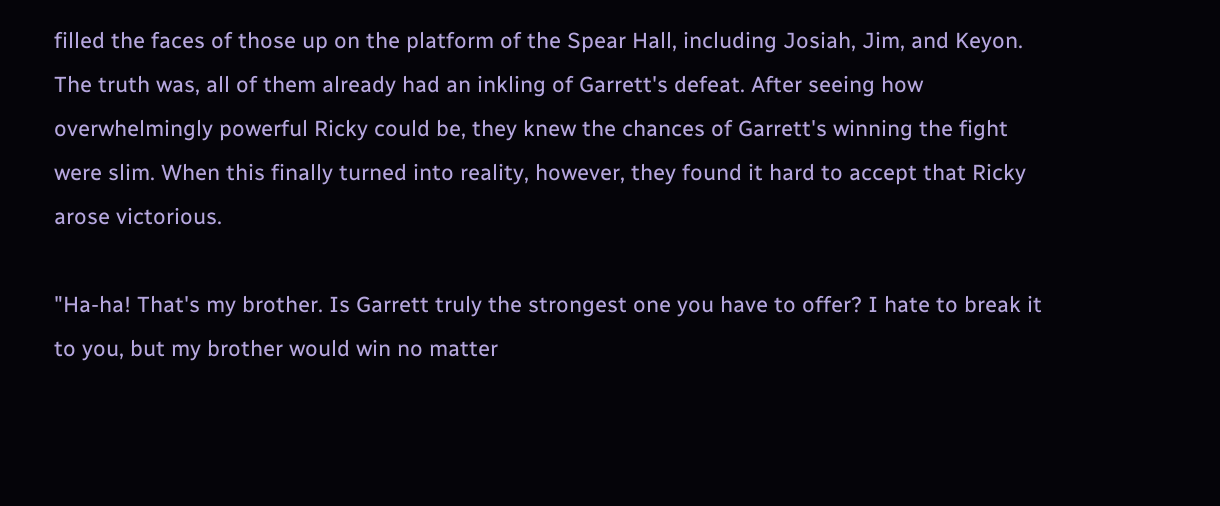filled the faces of those up on the platform of the Spear Hall, including Josiah, Jim, and Keyon. The truth was, all of them already had an inkling of Garrett's defeat. After seeing how overwhelmingly powerful Ricky could be, they knew the chances of Garrett's winning the fight were slim. When this finally turned into reality, however, they found it hard to accept that Ricky arose victorious.

"Ha-ha! That's my brother. Is Garrett truly the strongest one you have to offer? I hate to break it to you, but my brother would win no matter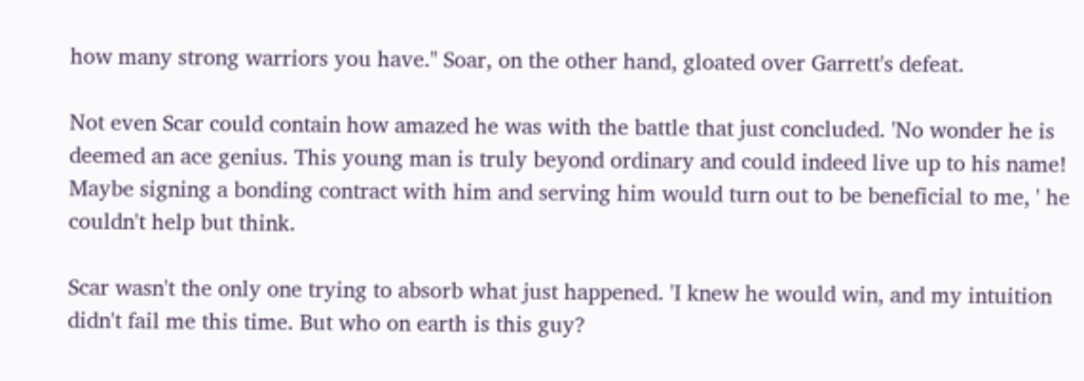how many strong warriors you have." Soar, on the other hand, gloated over Garrett's defeat.

Not even Scar could contain how amazed he was with the battle that just concluded. 'No wonder he is deemed an ace genius. This young man is truly beyond ordinary and could indeed live up to his name! Maybe signing a bonding contract with him and serving him would turn out to be beneficial to me, ' he couldn't help but think.

Scar wasn't the only one trying to absorb what just happened. 'I knew he would win, and my intuition didn't fail me this time. But who on earth is this guy?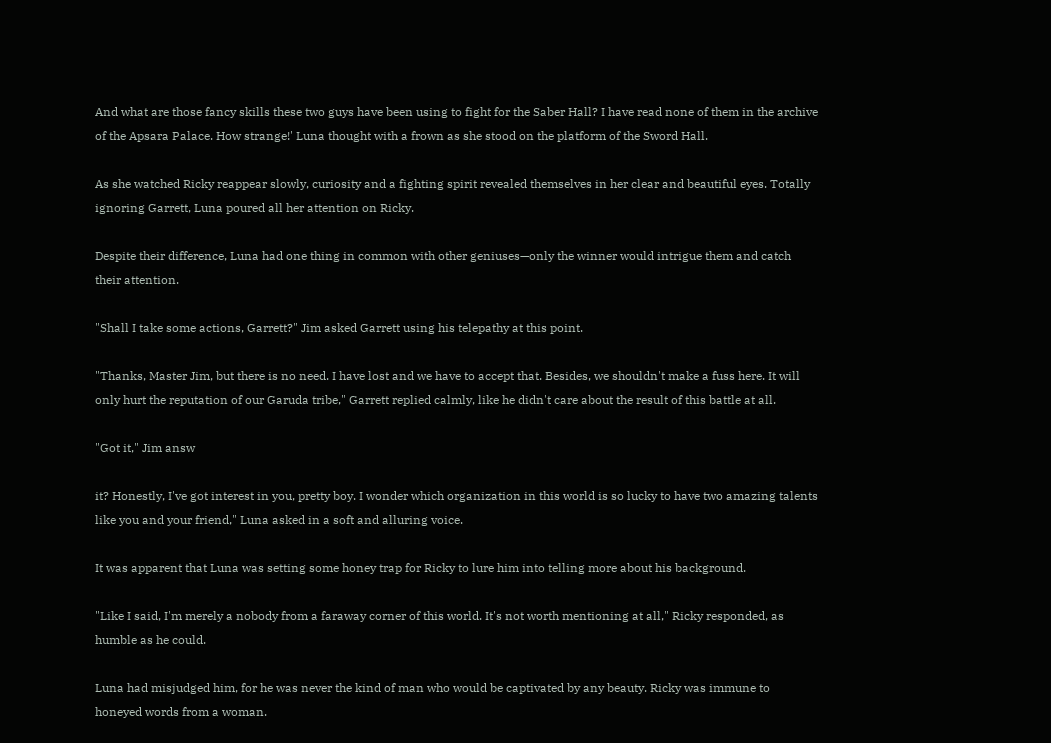And what are those fancy skills these two guys have been using to fight for the Saber Hall? I have read none of them in the archive of the Apsara Palace. How strange!' Luna thought with a frown as she stood on the platform of the Sword Hall.

As she watched Ricky reappear slowly, curiosity and a fighting spirit revealed themselves in her clear and beautiful eyes. Totally ignoring Garrett, Luna poured all her attention on Ricky.

Despite their difference, Luna had one thing in common with other geniuses—only the winner would intrigue them and catch their attention.

"Shall I take some actions, Garrett?" Jim asked Garrett using his telepathy at this point.

"Thanks, Master Jim, but there is no need. I have lost and we have to accept that. Besides, we shouldn't make a fuss here. It will only hurt the reputation of our Garuda tribe," Garrett replied calmly, like he didn't care about the result of this battle at all.

"Got it," Jim answ

it? Honestly, I've got interest in you, pretty boy. I wonder which organization in this world is so lucky to have two amazing talents like you and your friend," Luna asked in a soft and alluring voice.

It was apparent that Luna was setting some honey trap for Ricky to lure him into telling more about his background.

"Like I said, I'm merely a nobody from a faraway corner of this world. It's not worth mentioning at all," Ricky responded, as humble as he could.

Luna had misjudged him, for he was never the kind of man who would be captivated by any beauty. Ricky was immune to honeyed words from a woman.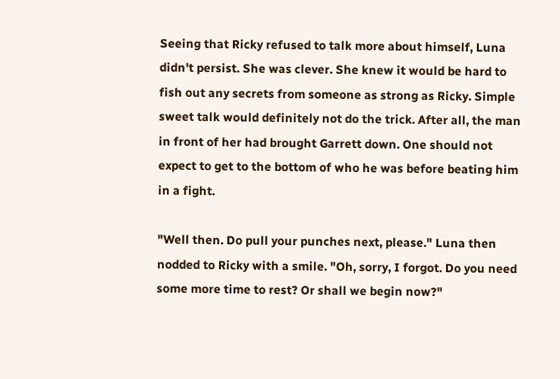Seeing that Ricky refused to talk more about himself, Luna didn't persist. She was clever. She knew it would be hard to fish out any secrets from someone as strong as Ricky. Simple sweet talk would definitely not do the trick. After all, the man in front of her had brought Garrett down. One should not expect to get to the bottom of who he was before beating him in a fight.

"Well then. Do pull your punches next, please." Luna then nodded to Ricky with a smile. "Oh, sorry, I forgot. Do you need some more time to rest? Or shall we begin now?"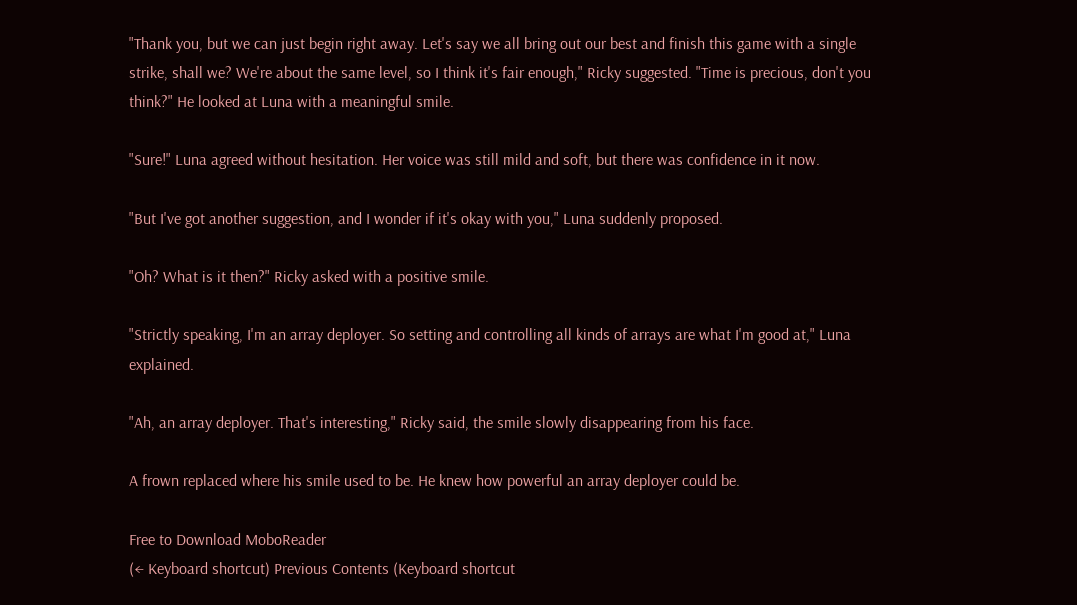"Thank you, but we can just begin right away. Let's say we all bring out our best and finish this game with a single strike, shall we? We're about the same level, so I think it's fair enough," Ricky suggested. "Time is precious, don't you think?" He looked at Luna with a meaningful smile.

"Sure!" Luna agreed without hesitation. Her voice was still mild and soft, but there was confidence in it now.

"But I've got another suggestion, and I wonder if it's okay with you," Luna suddenly proposed.

"Oh? What is it then?" Ricky asked with a positive smile.

"Strictly speaking, I'm an array deployer. So setting and controlling all kinds of arrays are what I'm good at," Luna explained.

"Ah, an array deployer. That's interesting," Ricky said, the smile slowly disappearing from his face.

A frown replaced where his smile used to be. He knew how powerful an array deployer could be.

Free to Download MoboReader
(← Keyboard shortcut) Previous Contents (Keyboard shortcut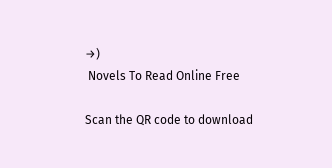→)
 Novels To Read Online Free

Scan the QR code to download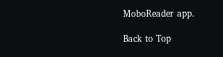MoboReader app.

Back to Top